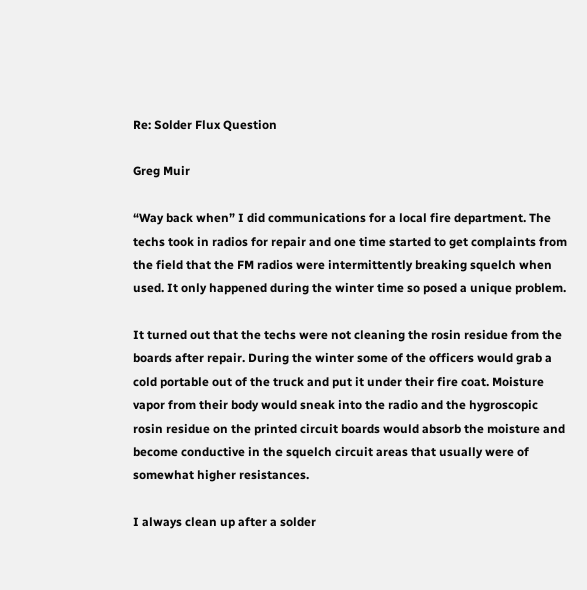Re: Solder Flux Question

Greg Muir

“Way back when” I did communications for a local fire department. The techs took in radios for repair and one time started to get complaints from the field that the FM radios were intermittently breaking squelch when used. It only happened during the winter time so posed a unique problem.

It turned out that the techs were not cleaning the rosin residue from the boards after repair. During the winter some of the officers would grab a cold portable out of the truck and put it under their fire coat. Moisture vapor from their body would sneak into the radio and the hygroscopic rosin residue on the printed circuit boards would absorb the moisture and become conductive in the squelch circuit areas that usually were of somewhat higher resistances.

I always clean up after a solder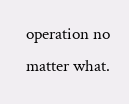operation no matter what.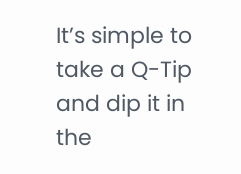It’s simple to take a Q-Tip and dip it in the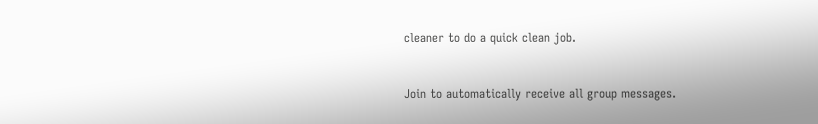cleaner to do a quick clean job.


Join to automatically receive all group messages.